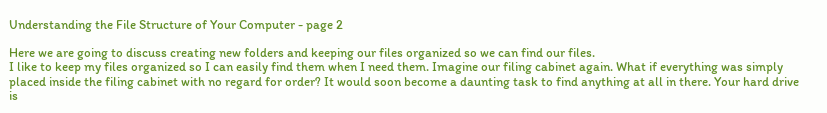Understanding the File Structure of Your Computer - page 2

Here we are going to discuss creating new folders and keeping our files organized so we can find our files.
I like to keep my files organized so I can easily find them when I need them. Imagine our filing cabinet again. What if everything was simply placed inside the filing cabinet with no regard for order? It would soon become a daunting task to find anything at all in there. Your hard drive is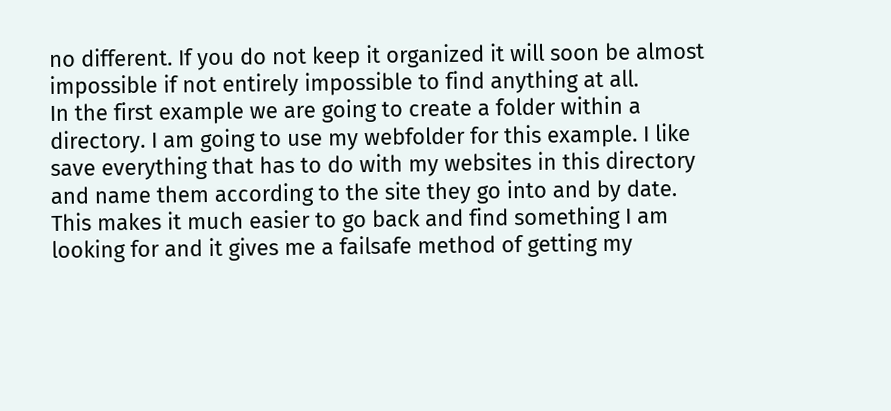no different. If you do not keep it organized it will soon be almost impossible if not entirely impossible to find anything at all.
In the first example we are going to create a folder within a directory. I am going to use my webfolder for this example. I like save everything that has to do with my websites in this directory and name them according to the site they go into and by date. This makes it much easier to go back and find something I am looking for and it gives me a failsafe method of getting my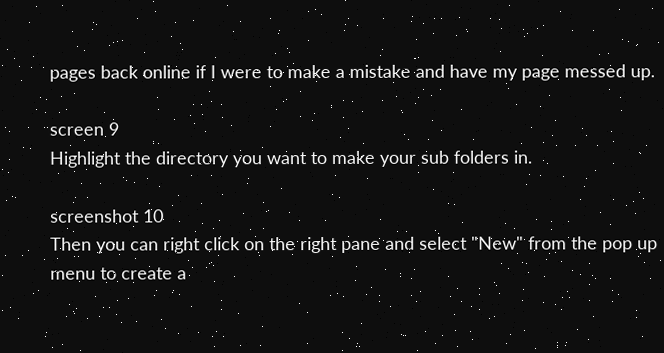pages back online if I were to make a mistake and have my page messed up.

screen 9
Highlight the directory you want to make your sub folders in.

screenshot 10
Then you can right click on the right pane and select "New" from the pop up menu to create a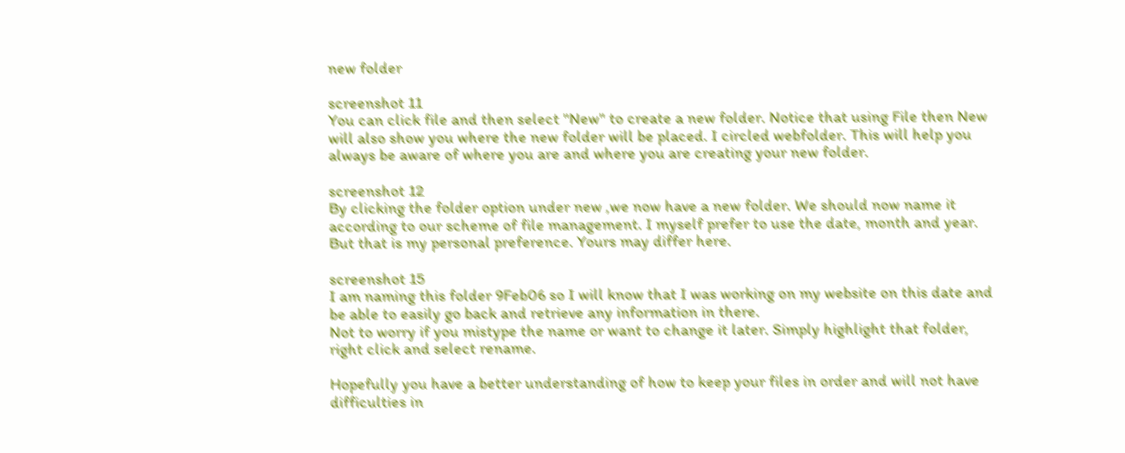new folder

screenshot 11
You can click file and then select "New" to create a new folder. Notice that using File then New will also show you where the new folder will be placed. I circled webfolder. This will help you always be aware of where you are and where you are creating your new folder.

screenshot 12
By clicking the folder option under new ,we now have a new folder. We should now name it according to our scheme of file management. I myself prefer to use the date, month and year. But that is my personal preference. Yours may differ here.

screenshot 15
I am naming this folder 9Feb06 so I will know that I was working on my website on this date and be able to easily go back and retrieve any information in there.
Not to worry if you mistype the name or want to change it later. Simply highlight that folder, right click and select rename.

Hopefully you have a better understanding of how to keep your files in order and will not have difficulties in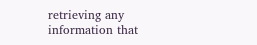retrieving any information that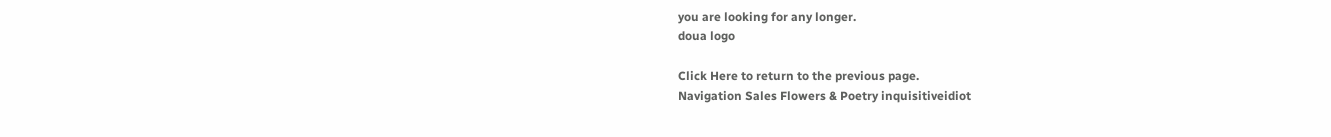you are looking for any longer.
doua logo

Click Here to return to the previous page.
Navigation Sales Flowers & Poetry inquisitiveidiot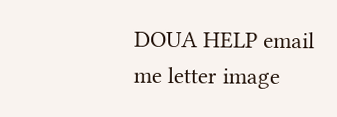DOUA HELP email me letter image